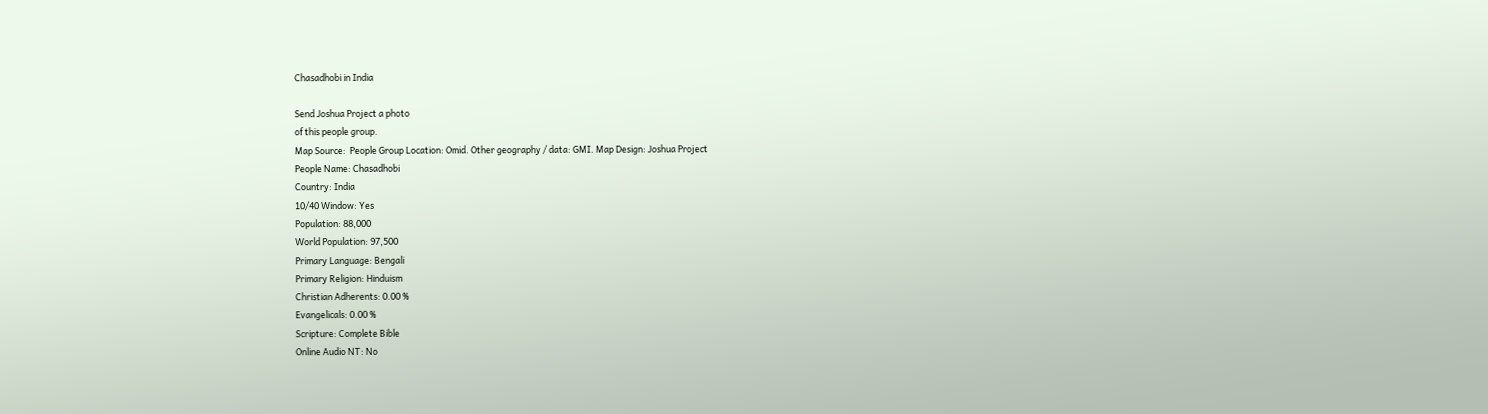Chasadhobi in India

Send Joshua Project a photo
of this people group.
Map Source:  People Group Location: Omid. Other geography / data: GMI. Map Design: Joshua Project
People Name: Chasadhobi
Country: India
10/40 Window: Yes
Population: 88,000
World Population: 97,500
Primary Language: Bengali
Primary Religion: Hinduism
Christian Adherents: 0.00 %
Evangelicals: 0.00 %
Scripture: Complete Bible
Online Audio NT: No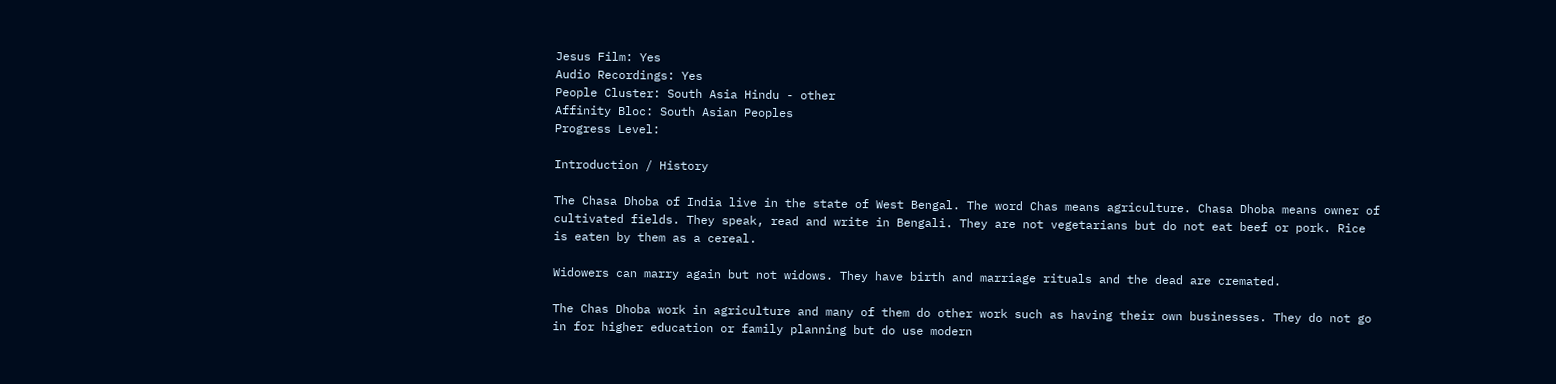Jesus Film: Yes
Audio Recordings: Yes
People Cluster: South Asia Hindu - other
Affinity Bloc: South Asian Peoples
Progress Level:

Introduction / History

The Chasa Dhoba of India live in the state of West Bengal. The word Chas means agriculture. Chasa Dhoba means owner of cultivated fields. They speak, read and write in Bengali. They are not vegetarians but do not eat beef or pork. Rice is eaten by them as a cereal.

Widowers can marry again but not widows. They have birth and marriage rituals and the dead are cremated.

The Chas Dhoba work in agriculture and many of them do other work such as having their own businesses. They do not go in for higher education or family planning but do use modern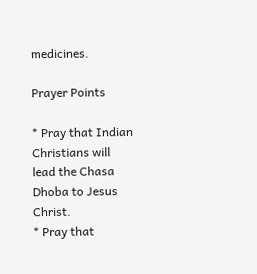medicines.

Prayer Points

* Pray that Indian Christians will lead the Chasa Dhoba to Jesus Christ.
* Pray that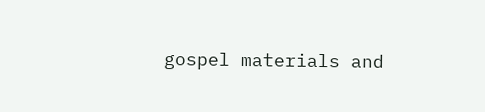gospel materials and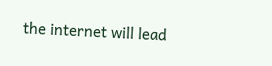the internet will lead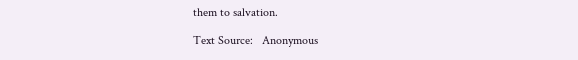them to salvation.

Text Source:   Anonymous